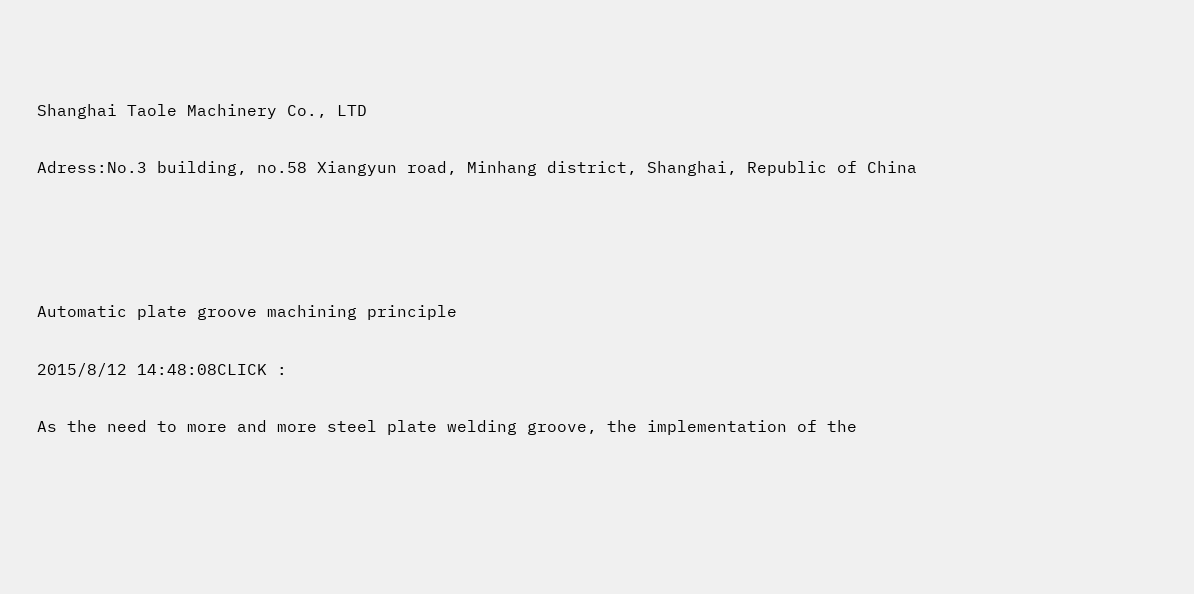Shanghai Taole Machinery Co., LTD

Adress:No.3 building, no.58 Xiangyun road, Minhang district, Shanghai, Republic of China




Automatic plate groove machining principle

2015/8/12 14:48:08CLICK :

As the need to more and more steel plate welding groove, the implementation of the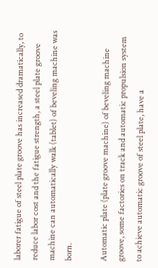laborer fatigue of steel plate groove has increased dramatically, to reduce labor cost and the fatigue strength, a steel plate groove machine can automatically walk (tablet) of beveling machine was born.

Automatic plate (plate groove machine) of beveling machine groove, some factories on track and automatic propulsion system to achieve automatic groove of steel plate, have a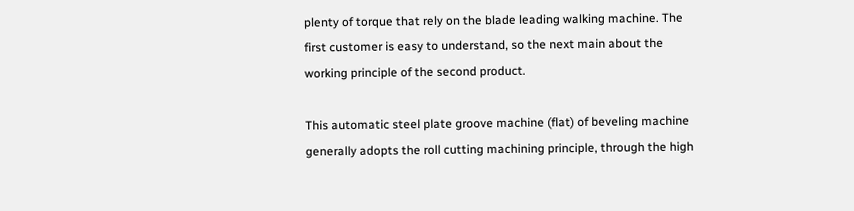plenty of torque that rely on the blade leading walking machine. The first customer is easy to understand, so the next main about the working principle of the second product.

This automatic steel plate groove machine (flat) of beveling machine generally adopts the roll cutting machining principle, through the high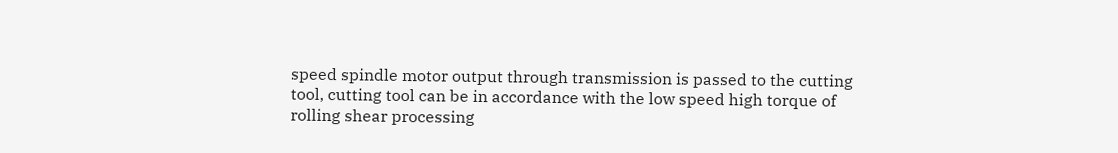speed spindle motor output through transmission is passed to the cutting tool, cutting tool can be in accordance with the low speed high torque of rolling shear processing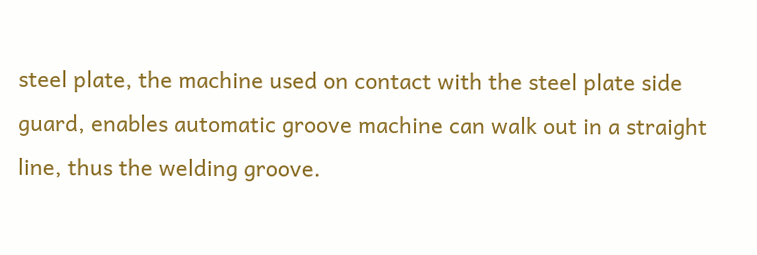steel plate, the machine used on contact with the steel plate side guard, enables automatic groove machine can walk out in a straight line, thus the welding groove.